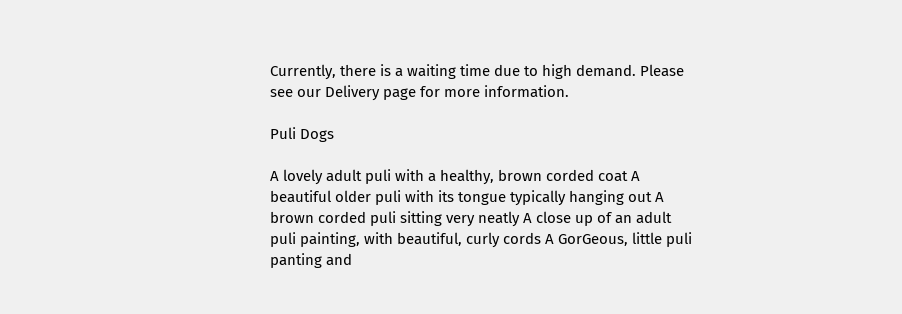Currently, there is a waiting time due to high demand. Please see our Delivery page for more information.

Puli Dogs

A lovely adult puli with a healthy, brown corded coat A beautiful older puli with its tongue typically hanging out A brown corded puli sitting very neatly A close up of an adult puli painting, with beautiful, curly cords A GorGeous, little puli panting and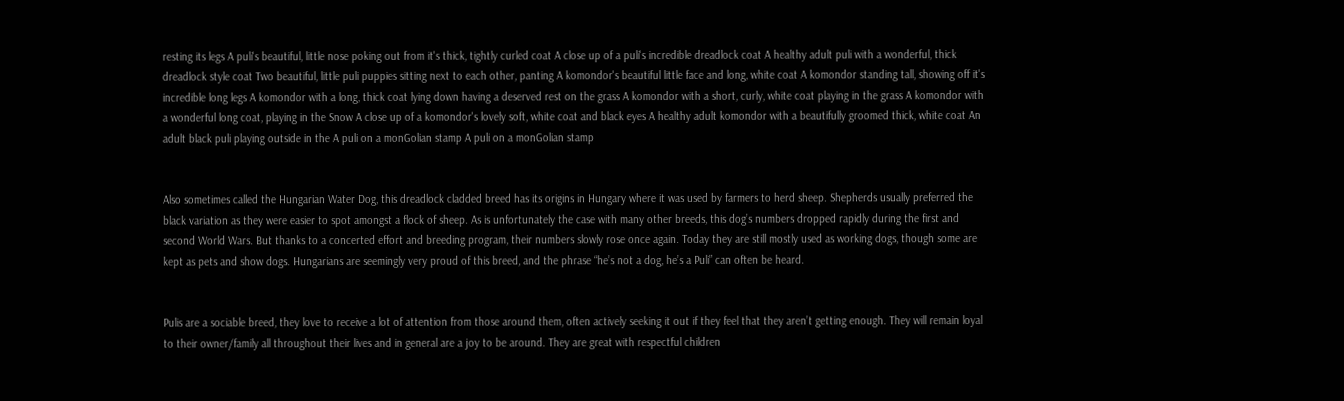resting its legs A puli's beautiful, little nose poking out from it's thick, tightly curled coat A close up of a puli's incredible dreadlock coat A healthy adult puli with a wonderful, thick dreadlock style coat Two beautiful, little puli puppies sitting next to each other, panting A komondor's beautiful little face and long, white coat A komondor standing tall, showing off it's incredible long legs A komondor with a long, thick coat lying down having a deserved rest on the grass A komondor with a short, curly, white coat playing in the grass A komondor with a wonderful long coat, playing in the Snow A close up of a komondor's lovely soft, white coat and black eyes A healthy adult komondor with a beautifully groomed thick, white coat An adult black puli playing outside in the A puli on a monGolian stamp A puli on a monGolian stamp


Also sometimes called the Hungarian Water Dog, this dreadlock cladded breed has its origins in Hungary where it was used by farmers to herd sheep. Shepherds usually preferred the black variation as they were easier to spot amongst a flock of sheep. As is unfortunately the case with many other breeds, this dog’s numbers dropped rapidly during the first and second World Wars. But thanks to a concerted effort and breeding program, their numbers slowly rose once again. Today they are still mostly used as working dogs, though some are kept as pets and show dogs. Hungarians are seemingly very proud of this breed, and the phrase “he’s not a dog, he’s a Puli” can often be heard.


Pulis are a sociable breed, they love to receive a lot of attention from those around them, often actively seeking it out if they feel that they aren’t getting enough. They will remain loyal to their owner/family all throughout their lives and in general are a joy to be around. They are great with respectful children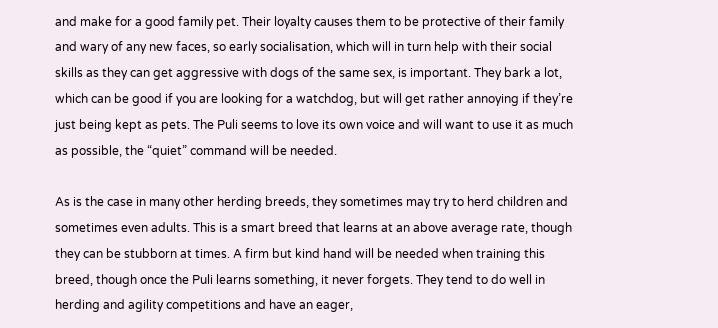and make for a good family pet. Their loyalty causes them to be protective of their family and wary of any new faces, so early socialisation, which will in turn help with their social skills as they can get aggressive with dogs of the same sex, is important. They bark a lot, which can be good if you are looking for a watchdog, but will get rather annoying if they’re just being kept as pets. The Puli seems to love its own voice and will want to use it as much as possible, the “quiet” command will be needed.

As is the case in many other herding breeds, they sometimes may try to herd children and sometimes even adults. This is a smart breed that learns at an above average rate, though they can be stubborn at times. A firm but kind hand will be needed when training this breed, though once the Puli learns something, it never forgets. They tend to do well in herding and agility competitions and have an eager,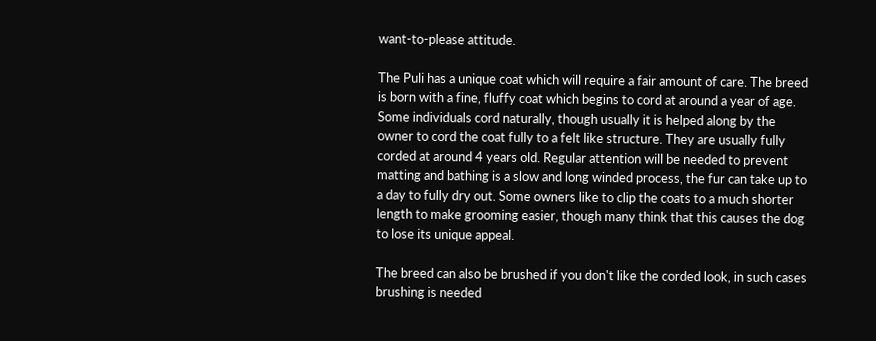want-to-please attitude.

The Puli has a unique coat which will require a fair amount of care. The breed is born with a fine, fluffy coat which begins to cord at around a year of age. Some individuals cord naturally, though usually it is helped along by the owner to cord the coat fully to a felt like structure. They are usually fully corded at around 4 years old. Regular attention will be needed to prevent matting and bathing is a slow and long winded process, the fur can take up to a day to fully dry out. Some owners like to clip the coats to a much shorter length to make grooming easier, though many think that this causes the dog to lose its unique appeal.

The breed can also be brushed if you don't like the corded look, in such cases brushing is needed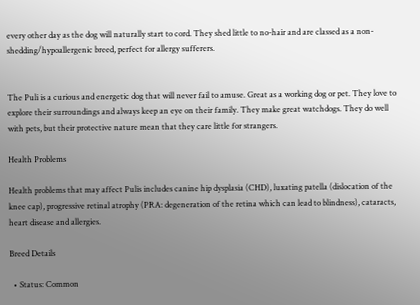every other day as the dog will naturally start to cord. They shed little to no-hair and are classed as a non-shedding/hypoallergenic breed, perfect for allergy sufferers.


The Puli is a curious and energetic dog that will never fail to amuse. Great as a working dog or pet. They love to explore their surroundings and always keep an eye on their family. They make great watchdogs. They do well with pets, but their protective nature mean that they care little for strangers.

Health Problems

Health problems that may affect Pulis includes canine hip dysplasia (CHD), luxating patella (dislocation of the knee cap), progressive retinal atrophy (PRA: degeneration of the retina which can lead to blindness), cataracts, heart disease and allergies.

Breed Details

  • Status: Common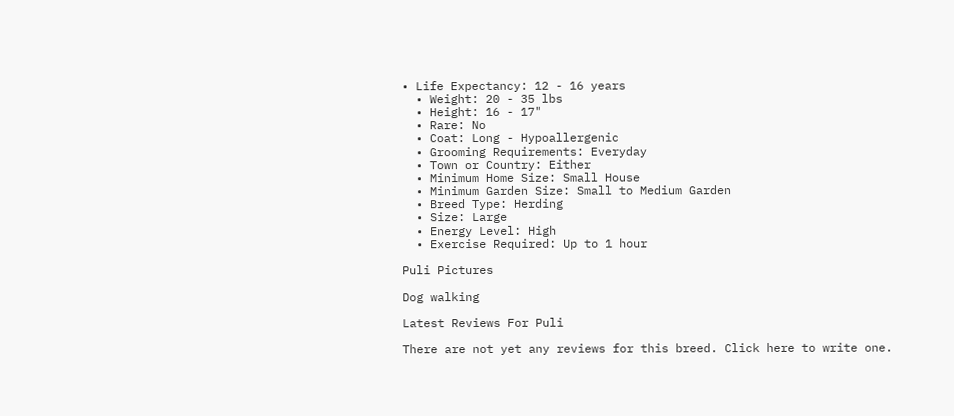• Life Expectancy: 12 - 16 years
  • Weight: 20 - 35 lbs
  • Height: 16 - 17"
  • Rare: No
  • Coat: Long - Hypoallergenic
  • Grooming Requirements: Everyday
  • Town or Country: Either
  • Minimum Home Size: Small House
  • Minimum Garden Size: Small to Medium Garden
  • Breed Type: Herding
  • Size: Large
  • Energy Level: High
  • Exercise Required: Up to 1 hour

Puli Pictures

Dog walking

Latest Reviews For Puli

There are not yet any reviews for this breed. Click here to write one.